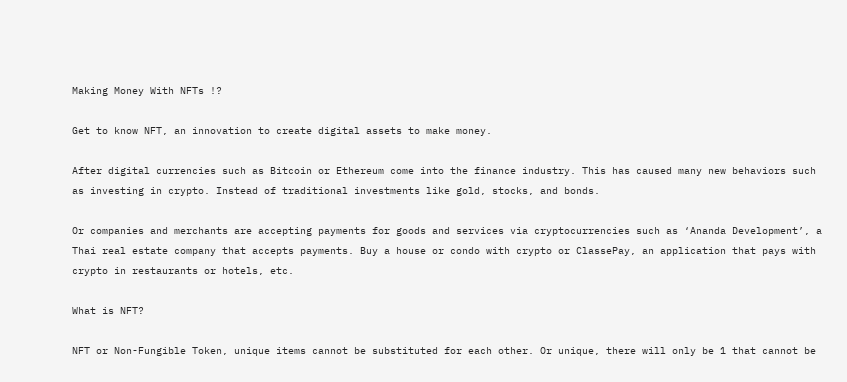Making Money With NFTs !?

Get to know NFT, an innovation to create digital assets to make money.

After digital currencies such as Bitcoin or Ethereum come into the finance industry. This has caused many new behaviors such as investing in crypto. Instead of traditional investments like gold, stocks, and bonds.

Or companies and merchants are accepting payments for goods and services via cryptocurrencies such as ‘Ananda Development’, a Thai real estate company that accepts payments. Buy a house or condo with crypto or ClassePay, an application that pays with crypto in restaurants or hotels, etc.

What is NFT?

NFT or Non-Fungible Token, unique items cannot be substituted for each other. Or unique, there will only be 1 that cannot be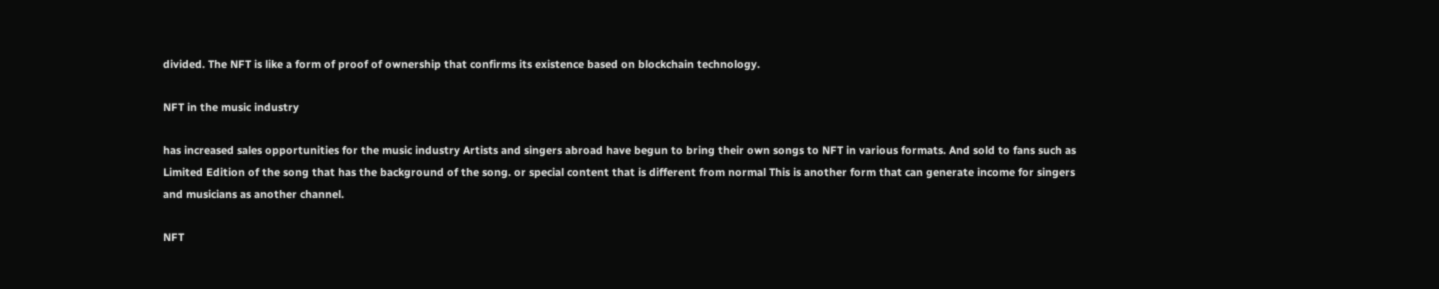divided. The NFT is like a form of proof of ownership that confirms its existence based on blockchain technology.

NFT in the music industry

has increased sales opportunities for the music industry Artists and singers abroad have begun to bring their own songs to NFT in various formats. And sold to fans such as Limited Edition of the song that has the background of the song. or special content that is different from normal This is another form that can generate income for singers and musicians as another channel.

NFT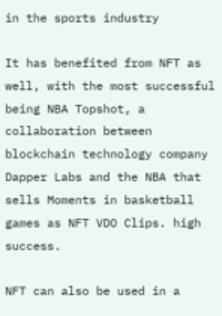in the sports industry

It has benefited from NFT as well, with the most successful being NBA Topshot, a collaboration between blockchain technology company Dapper Labs and the NBA that sells Moments in basketball games as NFT VDO Clips. high success.

NFT can also be used in a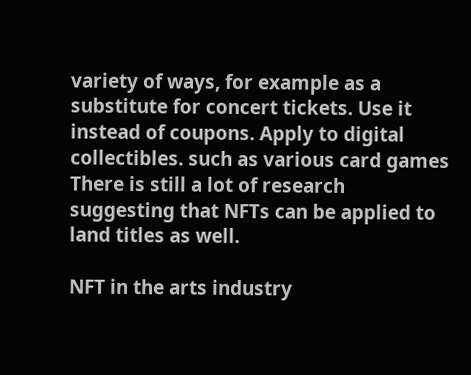variety of ways, for example as a substitute for concert tickets. Use it instead of coupons. Apply to digital collectibles. such as various card games There is still a lot of research suggesting that NFTs can be applied to land titles as well.

NFT in the arts industry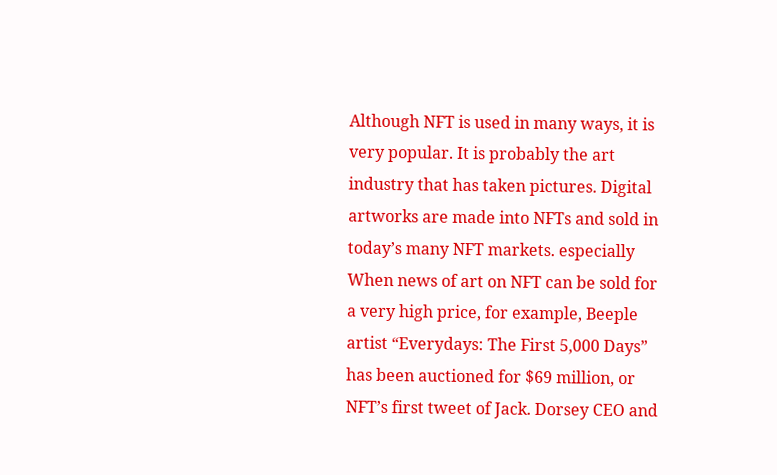Although NFT is used in many ways, it is very popular. It is probably the art industry that has taken pictures. Digital artworks are made into NFTs and sold in today’s many NFT markets. especially When news of art on NFT can be sold for a very high price, for example, Beeple artist “Everydays: The First 5,000 Days” has been auctioned for $69 million, or NFT’s first tweet of Jack. Dorsey CEO and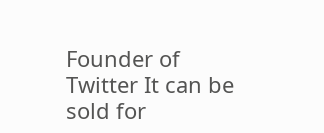Founder of Twitter It can be sold for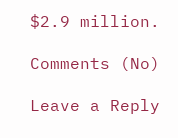$2.9 million.

Comments (No)

Leave a Reply